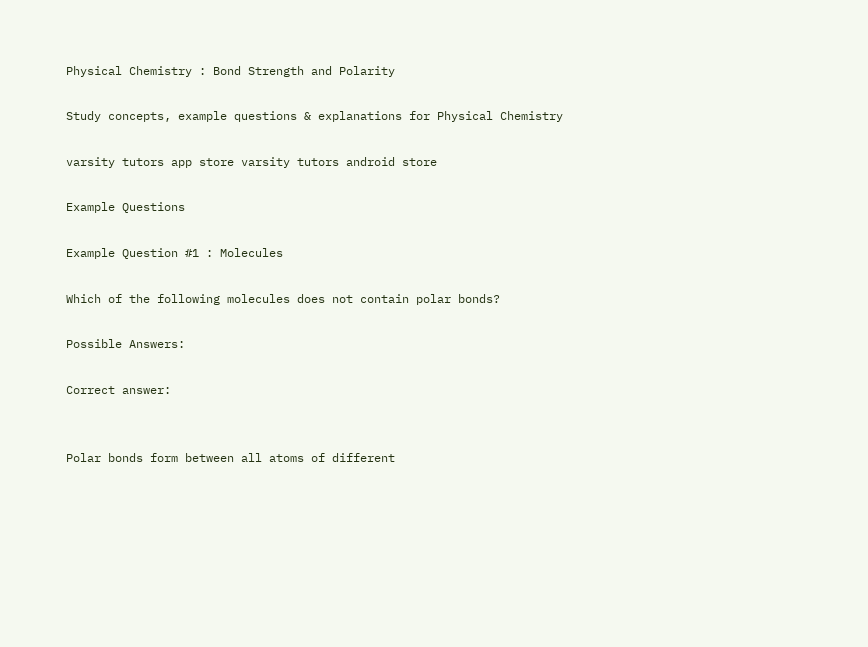Physical Chemistry : Bond Strength and Polarity

Study concepts, example questions & explanations for Physical Chemistry

varsity tutors app store varsity tutors android store

Example Questions

Example Question #1 : Molecules

Which of the following molecules does not contain polar bonds?

Possible Answers:

Correct answer:


Polar bonds form between all atoms of different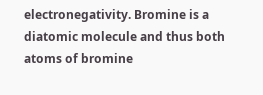electronegativity. Bromine is a diatomic molecule and thus both atoms of bromine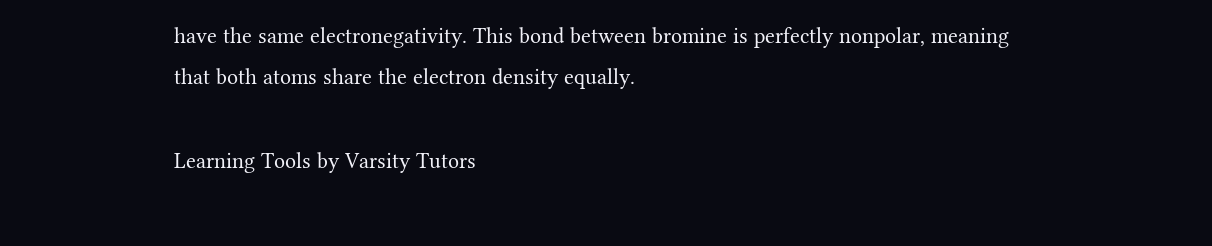have the same electronegativity. This bond between bromine is perfectly nonpolar, meaning that both atoms share the electron density equally.

Learning Tools by Varsity Tutors